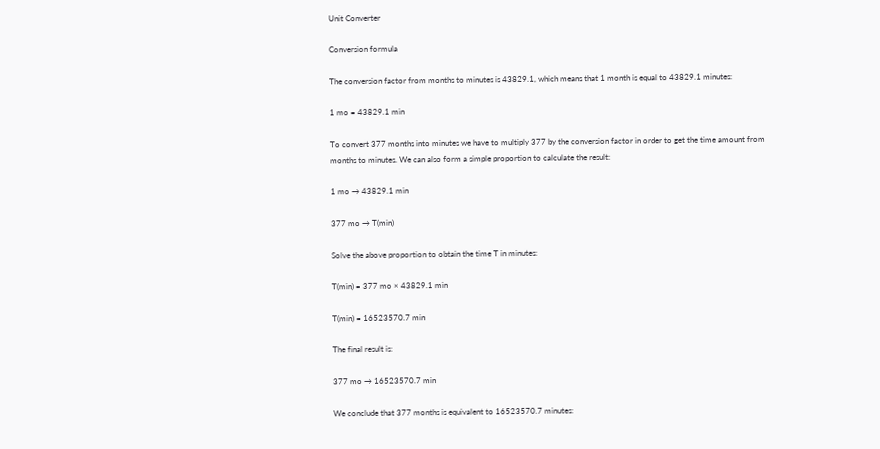Unit Converter

Conversion formula

The conversion factor from months to minutes is 43829.1, which means that 1 month is equal to 43829.1 minutes:

1 mo = 43829.1 min

To convert 377 months into minutes we have to multiply 377 by the conversion factor in order to get the time amount from months to minutes. We can also form a simple proportion to calculate the result:

1 mo → 43829.1 min

377 mo → T(min)

Solve the above proportion to obtain the time T in minutes:

T(min) = 377 mo × 43829.1 min

T(min) = 16523570.7 min

The final result is:

377 mo → 16523570.7 min

We conclude that 377 months is equivalent to 16523570.7 minutes: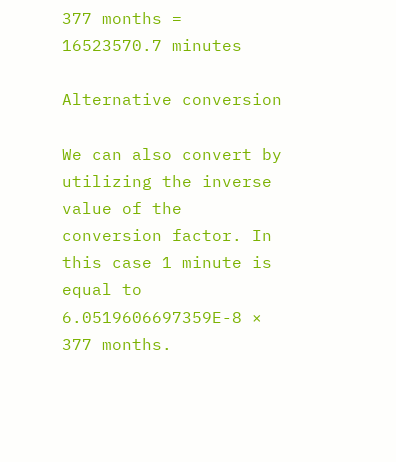377 months = 16523570.7 minutes

Alternative conversion

We can also convert by utilizing the inverse value of the conversion factor. In this case 1 minute is equal to 6.0519606697359E-8 × 377 months.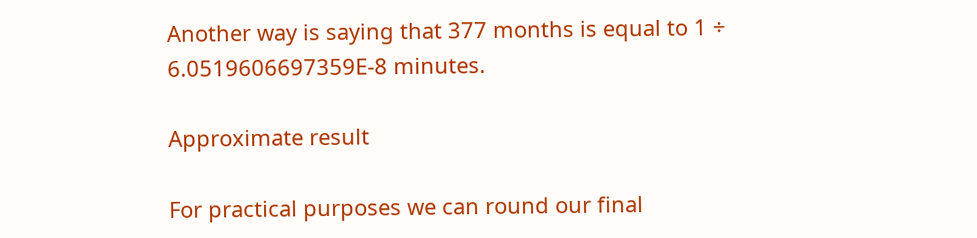Another way is saying that 377 months is equal to 1 ÷ 6.0519606697359E-8 minutes.

Approximate result

For practical purposes we can round our final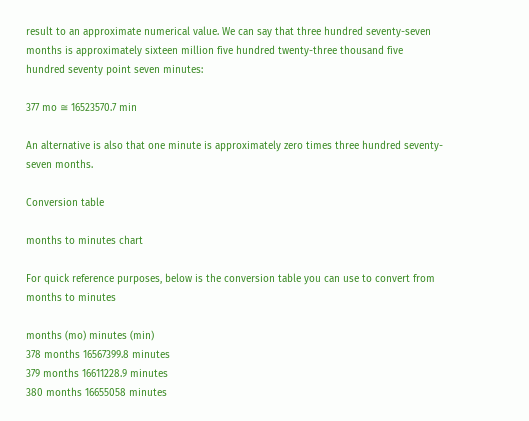result to an approximate numerical value. We can say that three hundred seventy-seven months is approximately sixteen million five hundred twenty-three thousand five hundred seventy point seven minutes:

377 mo ≅ 16523570.7 min

An alternative is also that one minute is approximately zero times three hundred seventy-seven months.

Conversion table

months to minutes chart

For quick reference purposes, below is the conversion table you can use to convert from months to minutes

months (mo) minutes (min)
378 months 16567399.8 minutes
379 months 16611228.9 minutes
380 months 16655058 minutes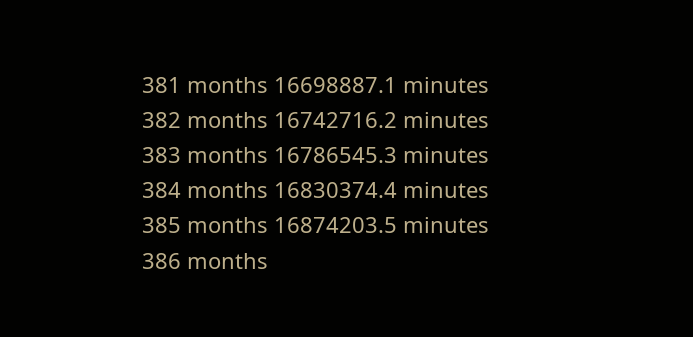381 months 16698887.1 minutes
382 months 16742716.2 minutes
383 months 16786545.3 minutes
384 months 16830374.4 minutes
385 months 16874203.5 minutes
386 months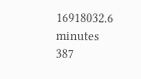16918032.6 minutes
387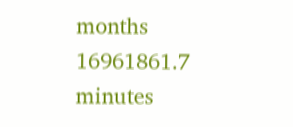months 16961861.7 minutes